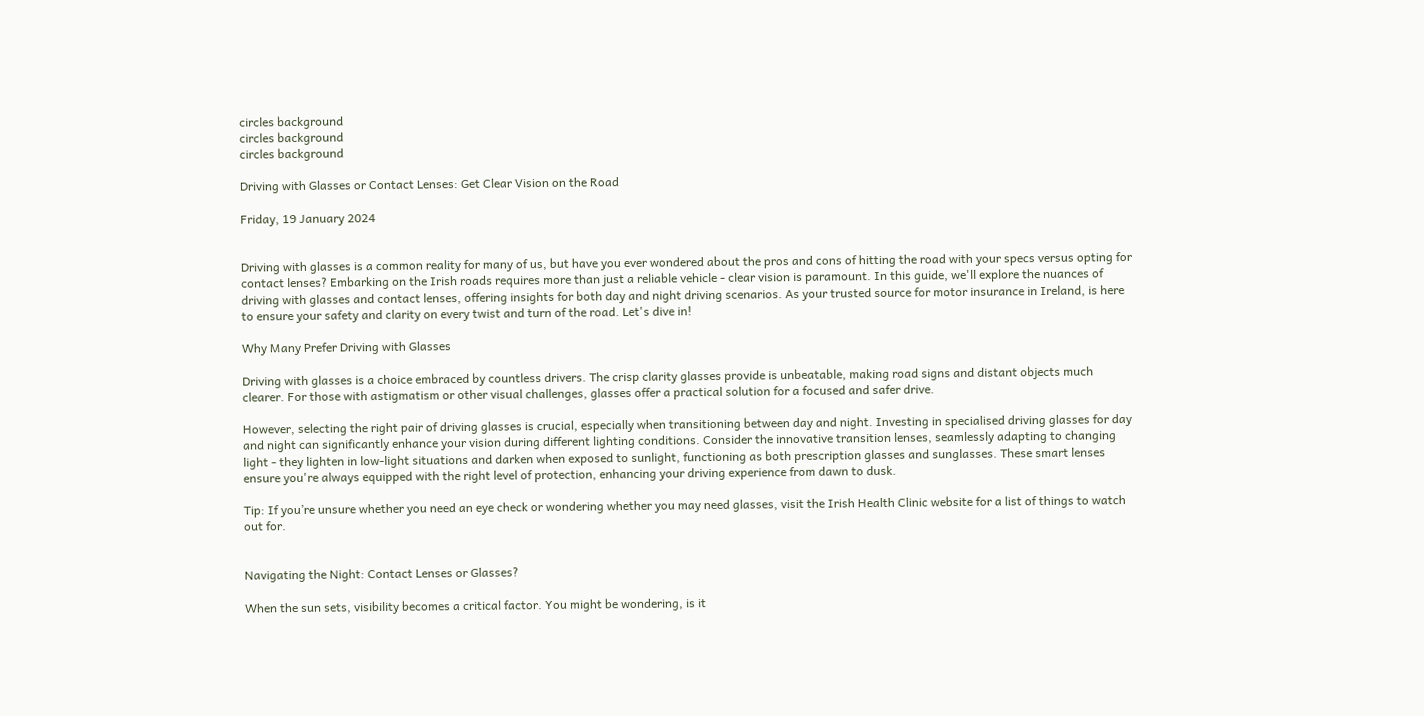circles background
circles background
circles background

Driving with Glasses or Contact Lenses: Get Clear Vision on the Road

Friday, 19 January 2024


Driving with glasses is a common reality for many of us, but have you ever wondered about the pros and cons of hitting the road with your specs versus opting for contact lenses? Embarking on the Irish roads requires more than just a reliable vehicle - clear vision is paramount. In this guide, we'll explore the nuances of driving with glasses and contact lenses, offering insights for both day and night driving scenarios. As your trusted source for motor insurance in Ireland, is here to ensure your safety and clarity on every twist and turn of the road. Let's dive in!

Why Many Prefer Driving with Glasses

Driving with glasses is a choice embraced by countless drivers. The crisp clarity glasses provide is unbeatable, making road signs and distant objects much clearer. For those with astigmatism or other visual challenges, glasses offer a practical solution for a focused and safer drive.

However, selecting the right pair of driving glasses is crucial, especially when transitioning between day and night. Investing in specialised driving glasses for day and night can significantly enhance your vision during different lighting conditions. Consider the innovative transition lenses, seamlessly adapting to changing light - they lighten in low-light situations and darken when exposed to sunlight, functioning as both prescription glasses and sunglasses. These smart lenses ensure you're always equipped with the right level of protection, enhancing your driving experience from dawn to dusk.

Tip: If you’re unsure whether you need an eye check or wondering whether you may need glasses, visit the Irish Health Clinic website for a list of things to watch out for.


Navigating the Night: Contact Lenses or Glasses?

When the sun sets, visibility becomes a critical factor. You might be wondering, is it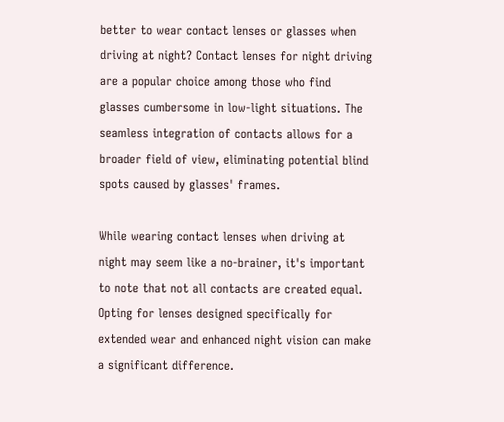better to wear contact lenses or glasses when driving at night? Contact lenses for night driving are a popular choice among those who find glasses cumbersome in low-light situations. The seamless integration of contacts allows for a broader field of view, eliminating potential blind spots caused by glasses' frames.

While wearing contact lenses when driving at night may seem like a no-brainer, it's important to note that not all contacts are created equal. Opting for lenses designed specifically for extended wear and enhanced night vision can make a significant difference.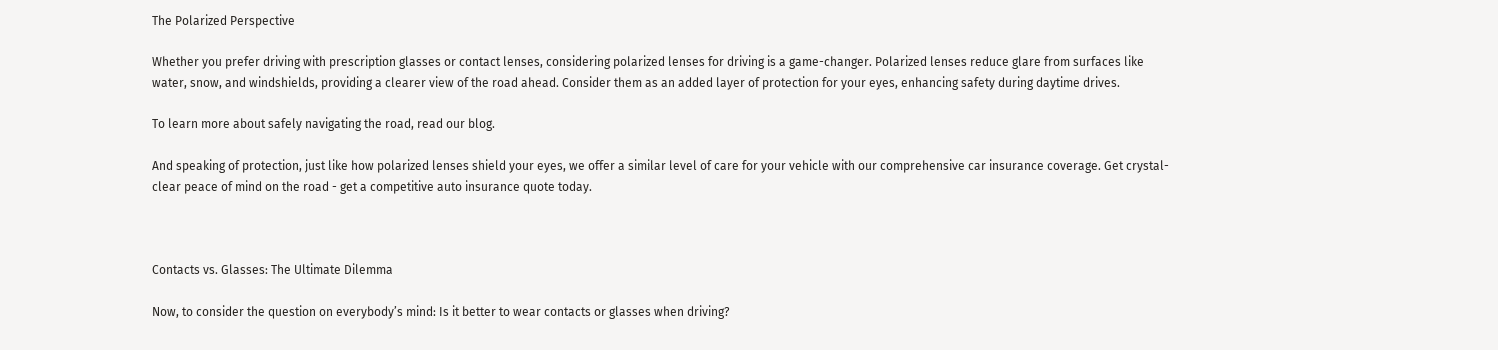The Polarized Perspective

Whether you prefer driving with prescription glasses or contact lenses, considering polarized lenses for driving is a game-changer. Polarized lenses reduce glare from surfaces like water, snow, and windshields, providing a clearer view of the road ahead. Consider them as an added layer of protection for your eyes, enhancing safety during daytime drives.

To learn more about safely navigating the road, read our blog.

And speaking of protection, just like how polarized lenses shield your eyes, we offer a similar level of care for your vehicle with our comprehensive car insurance coverage. Get crystal-clear peace of mind on the road - get a competitive auto insurance quote today.



Contacts vs. Glasses: The Ultimate Dilemma

Now, to consider the question on everybody’s mind: Is it better to wear contacts or glasses when driving?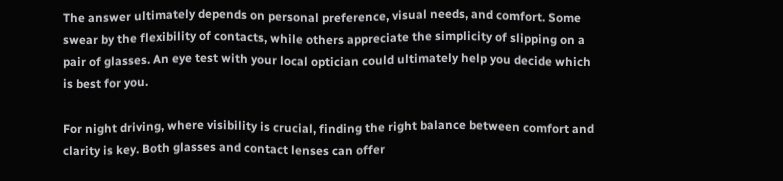The answer ultimately depends on personal preference, visual needs, and comfort. Some swear by the flexibility of contacts, while others appreciate the simplicity of slipping on a pair of glasses. An eye test with your local optician could ultimately help you decide which is best for you.

For night driving, where visibility is crucial, finding the right balance between comfort and clarity is key. Both glasses and contact lenses can offer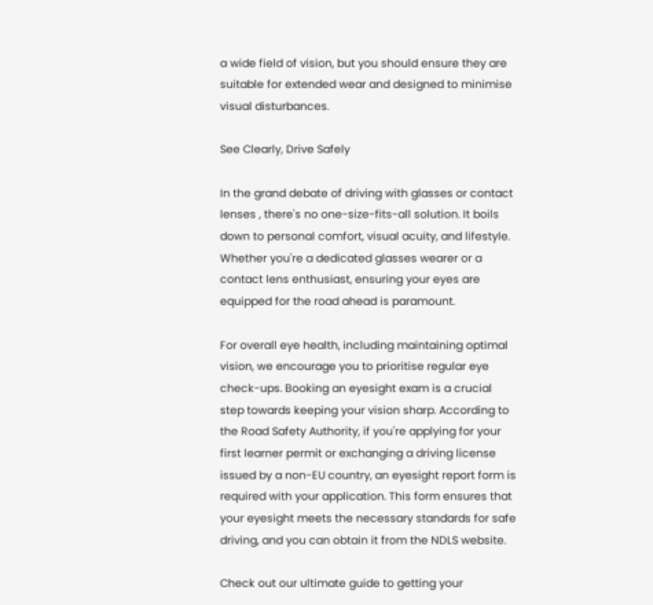a wide field of vision, but you should ensure they are suitable for extended wear and designed to minimise visual disturbances.

See Clearly, Drive Safely

In the grand debate of driving with glasses or contact lenses , there's no one-size-fits-all solution. It boils down to personal comfort, visual acuity, and lifestyle. Whether you're a dedicated glasses wearer or a contact lens enthusiast, ensuring your eyes are equipped for the road ahead is paramount.

For overall eye health, including maintaining optimal vision, we encourage you to prioritise regular eye check-ups. Booking an eyesight exam is a crucial step towards keeping your vision sharp. According to the Road Safety Authority, if you're applying for your first learner permit or exchanging a driving license issued by a non-EU country, an eyesight report form is required with your application. This form ensures that your eyesight meets the necessary standards for safe driving, and you can obtain it from the NDLS website.

Check out our ultimate guide to getting your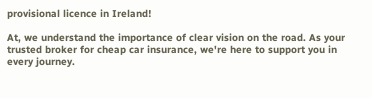provisional licence in Ireland!

At, we understand the importance of clear vision on the road. As your trusted broker for cheap car insurance, we're here to support you in every journey.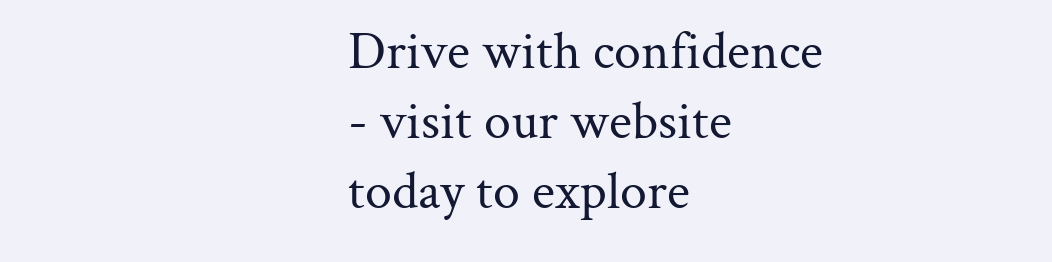Drive with confidence - visit our website today to explore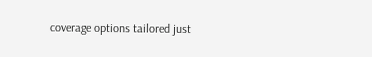coverage options tailored just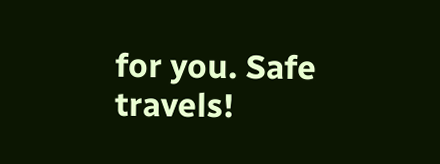for you. Safe travels!